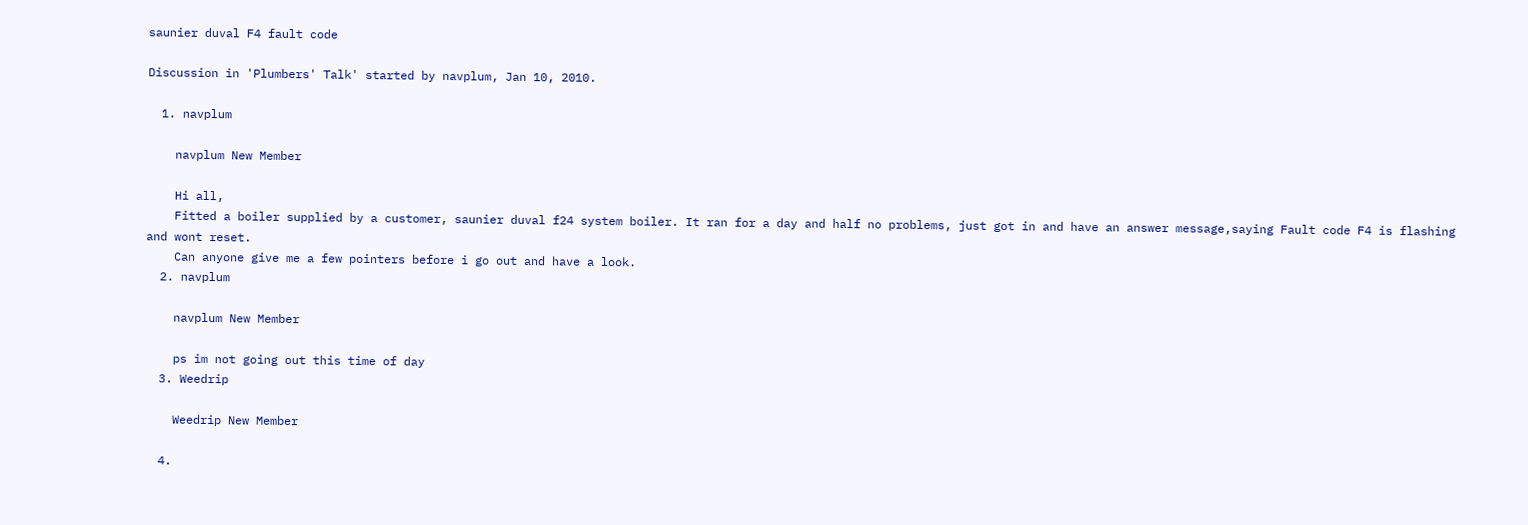saunier duval F4 fault code

Discussion in 'Plumbers' Talk' started by navplum, Jan 10, 2010.

  1. navplum

    navplum New Member

    Hi all,
    Fitted a boiler supplied by a customer, saunier duval f24 system boiler. It ran for a day and half no problems, just got in and have an answer message,saying Fault code F4 is flashing and wont reset.
    Can anyone give me a few pointers before i go out and have a look.
  2. navplum

    navplum New Member

    ps im not going out this time of day
  3. Weedrip

    Weedrip New Member

  4.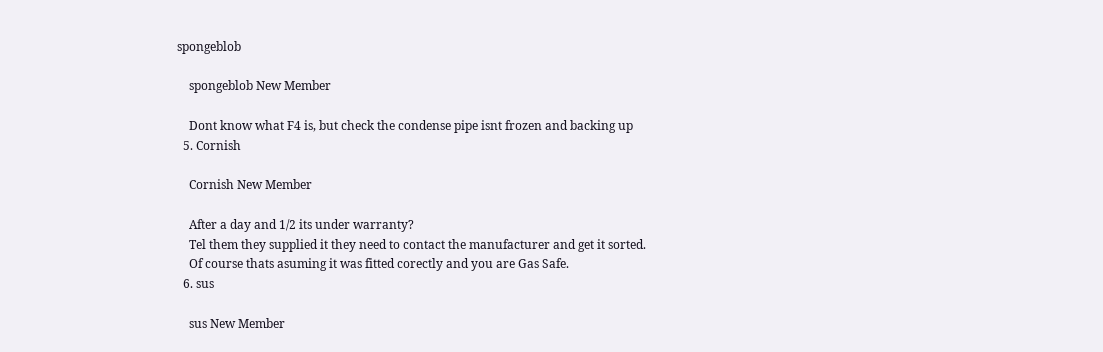spongeblob

    spongeblob New Member

    Dont know what F4 is, but check the condense pipe isnt frozen and backing up
  5. Cornish

    Cornish New Member

    After a day and 1/2 its under warranty?
    Tel them they supplied it they need to contact the manufacturer and get it sorted.
    Of course thats asuming it was fitted corectly and you are Gas Safe.
  6. sus

    sus New Member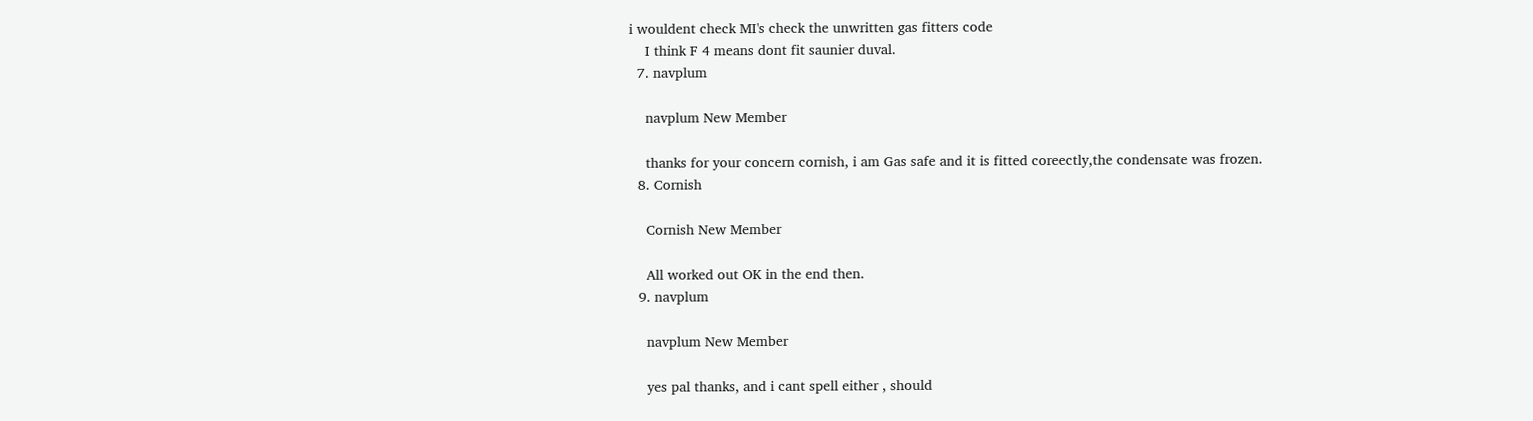i wouldent check MI's check the unwritten gas fitters code
    I think F 4 means dont fit saunier duval.
  7. navplum

    navplum New Member

    thanks for your concern cornish, i am Gas safe and it is fitted coreectly,the condensate was frozen.
  8. Cornish

    Cornish New Member

    All worked out OK in the end then.
  9. navplum

    navplum New Member

    yes pal thanks, and i cant spell either , should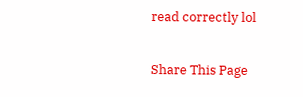read correctly lol

Share This Page